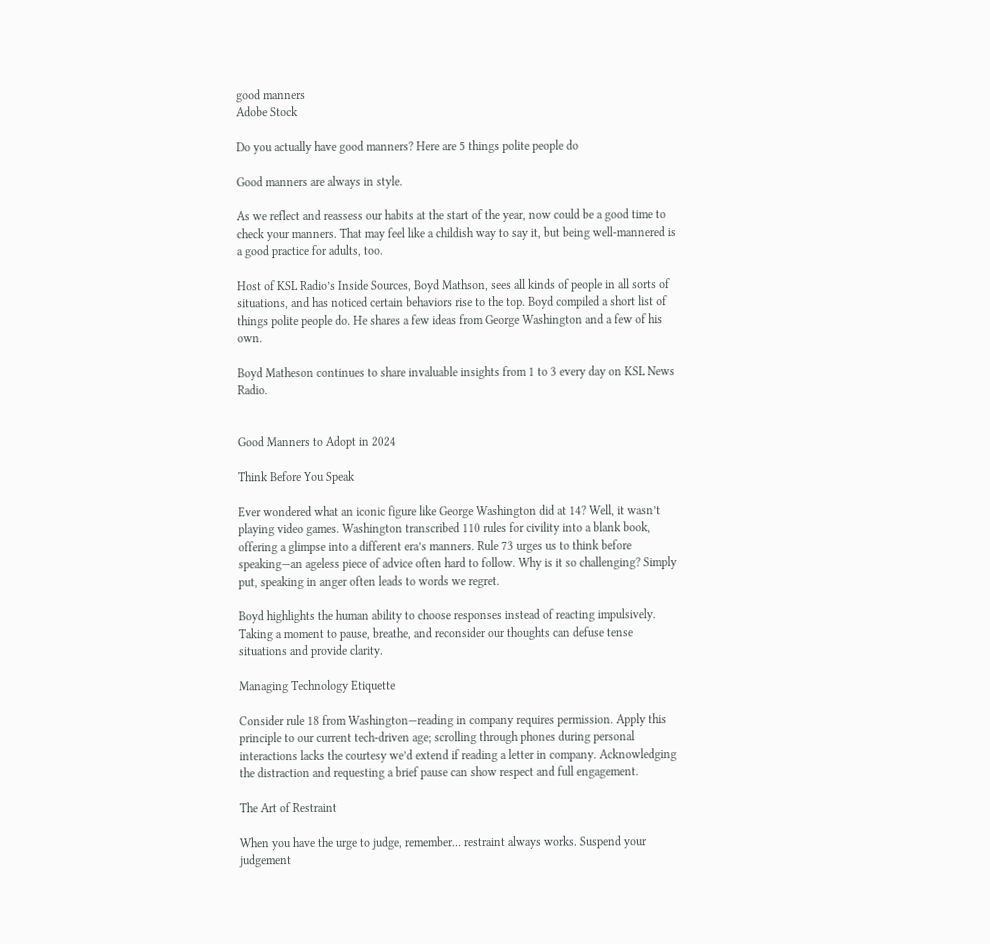good manners
Adobe Stock

Do you actually have good manners? Here are 5 things polite people do

Good manners are always in style.

As we reflect and reassess our habits at the start of the year, now could be a good time to check your manners. That may feel like a childish way to say it, but being well-mannered is a good practice for adults, too.

Host of KSL Radio’s Inside Sources, Boyd Mathson, sees all kinds of people in all sorts of situations, and has noticed certain behaviors rise to the top. Boyd compiled a short list of things polite people do. He shares a few ideas from George Washington and a few of his own.

Boyd Matheson continues to share invaluable insights from 1 to 3 every day on KSL News Radio.


Good Manners to Adopt in 2024

Think Before You Speak

Ever wondered what an iconic figure like George Washington did at 14? Well, it wasn’t playing video games. Washington transcribed 110 rules for civility into a blank book, offering a glimpse into a different era’s manners. Rule 73 urges us to think before speaking—an ageless piece of advice often hard to follow. Why is it so challenging? Simply put, speaking in anger often leads to words we regret.

Boyd highlights the human ability to choose responses instead of reacting impulsively. Taking a moment to pause, breathe, and reconsider our thoughts can defuse tense situations and provide clarity.

Managing Technology Etiquette

Consider rule 18 from Washington—reading in company requires permission. Apply this principle to our current tech-driven age; scrolling through phones during personal interactions lacks the courtesy we’d extend if reading a letter in company. Acknowledging the distraction and requesting a brief pause can show respect and full engagement.

The Art of Restraint

When you have the urge to judge, remember… restraint always works. Suspend your judgement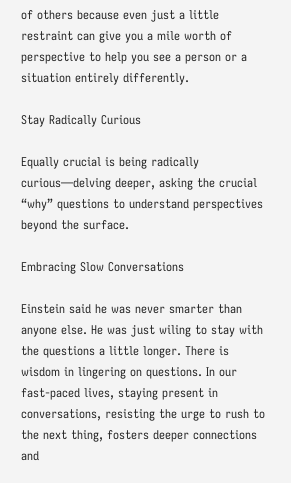of others because even just a little restraint can give you a mile worth of perspective to help you see a person or a situation entirely differently.

Stay Radically Curious

Equally crucial is being radically curious—delving deeper, asking the crucial “why” questions to understand perspectives beyond the surface.

Embracing Slow Conversations

Einstein said he was never smarter than anyone else. He was just wiling to stay with the questions a little longer. There is wisdom in lingering on questions. In our fast-paced lives, staying present in conversations, resisting the urge to rush to the next thing, fosters deeper connections and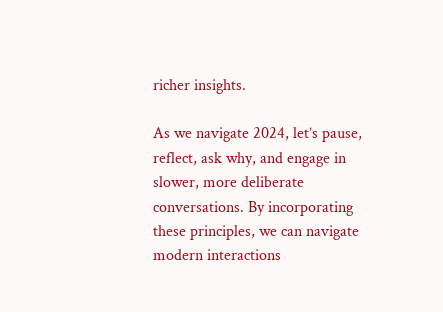richer insights.

As we navigate 2024, let’s pause, reflect, ask why, and engage in slower, more deliberate conversations. By incorporating these principles, we can navigate modern interactions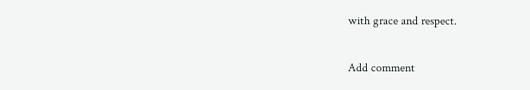with grace and respect.

Add comment